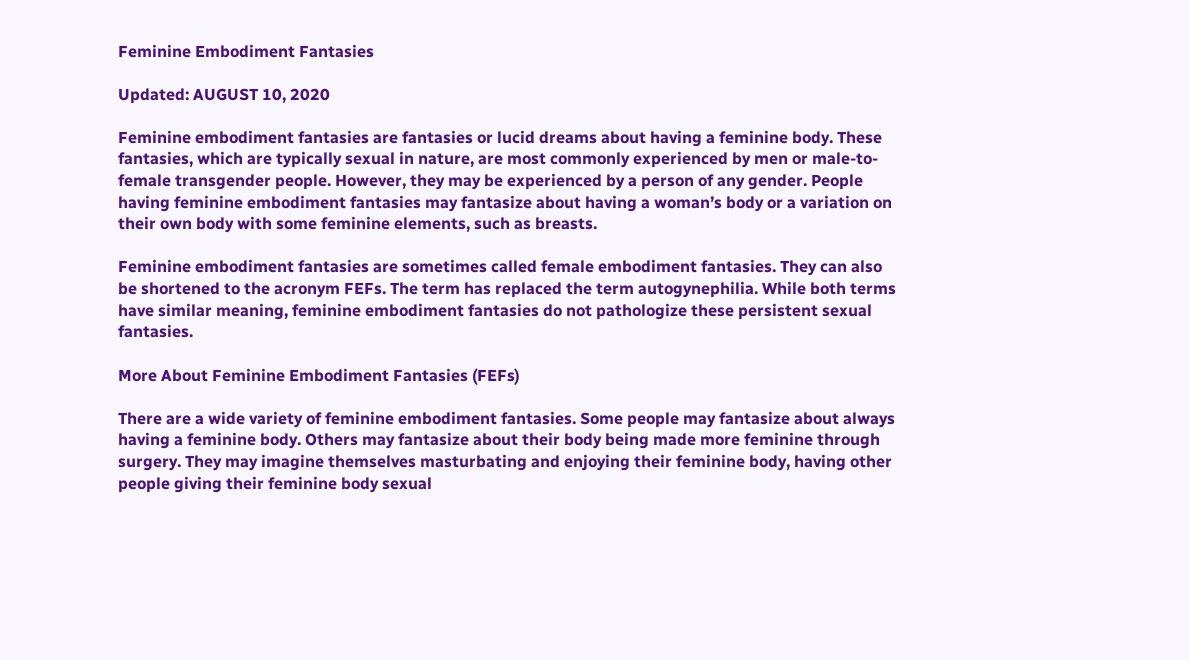Feminine Embodiment Fantasies

Updated: AUGUST 10, 2020

Feminine embodiment fantasies are fantasies or lucid dreams about having a feminine body. These fantasies, which are typically sexual in nature, are most commonly experienced by men or male-to-female transgender people. However, they may be experienced by a person of any gender. People having feminine embodiment fantasies may fantasize about having a woman’s body or a variation on their own body with some feminine elements, such as breasts.

Feminine embodiment fantasies are sometimes called female embodiment fantasies. They can also be shortened to the acronym FEFs. The term has replaced the term autogynephilia. While both terms have similar meaning, feminine embodiment fantasies do not pathologize these persistent sexual fantasies.

More About Feminine Embodiment Fantasies (FEFs)

There are a wide variety of feminine embodiment fantasies. Some people may fantasize about always having a feminine body. Others may fantasize about their body being made more feminine through surgery. They may imagine themselves masturbating and enjoying their feminine body, having other people giving their feminine body sexual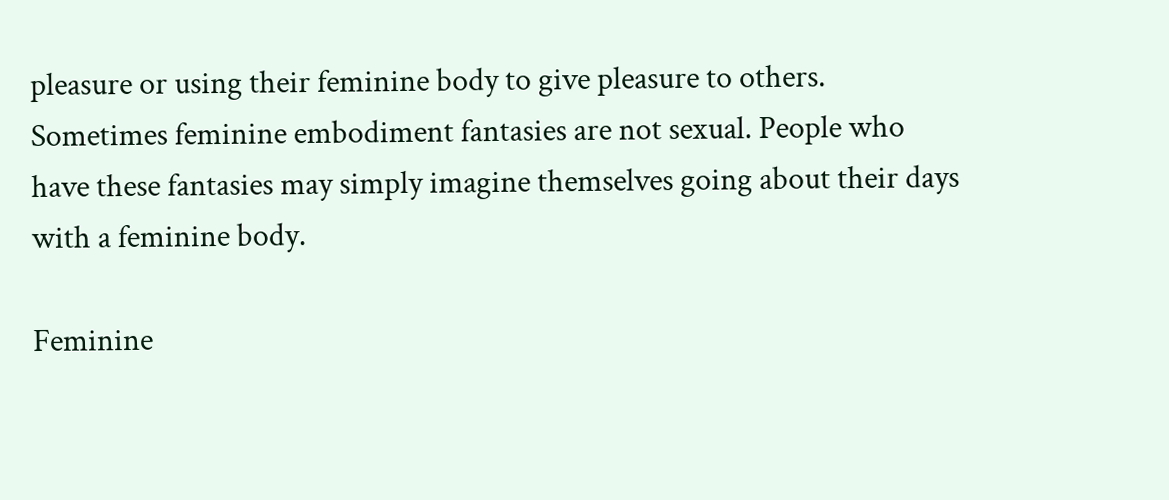pleasure or using their feminine body to give pleasure to others. Sometimes feminine embodiment fantasies are not sexual. People who have these fantasies may simply imagine themselves going about their days with a feminine body.

Feminine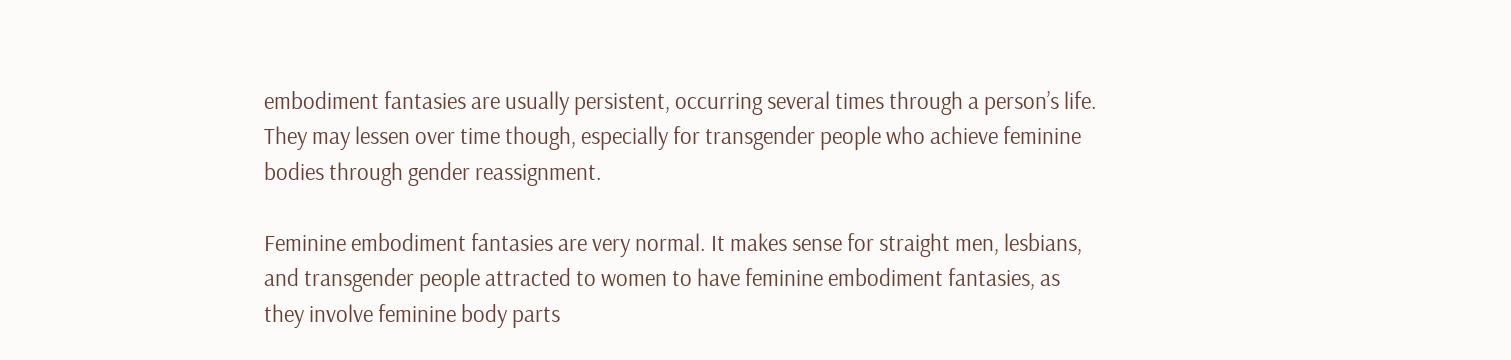embodiment fantasies are usually persistent, occurring several times through a person’s life. They may lessen over time though, especially for transgender people who achieve feminine bodies through gender reassignment.

Feminine embodiment fantasies are very normal. It makes sense for straight men, lesbians, and transgender people attracted to women to have feminine embodiment fantasies, as they involve feminine body parts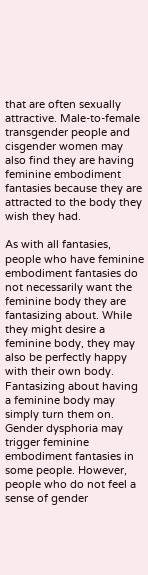that are often sexually attractive. Male-to-female transgender people and cisgender women may also find they are having feminine embodiment fantasies because they are attracted to the body they wish they had.

As with all fantasies, people who have feminine embodiment fantasies do not necessarily want the feminine body they are fantasizing about. While they might desire a feminine body, they may also be perfectly happy with their own body. Fantasizing about having a feminine body may simply turn them on. Gender dysphoria may trigger feminine embodiment fantasies in some people. However, people who do not feel a sense of gender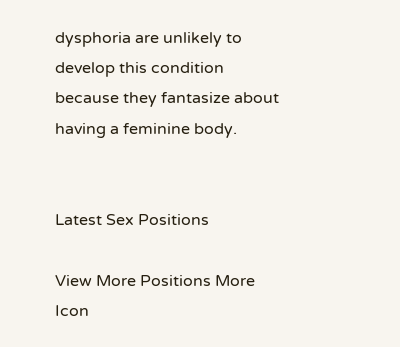dysphoria are unlikely to develop this condition because they fantasize about having a feminine body.


Latest Sex Positions

View More Positions More Icon